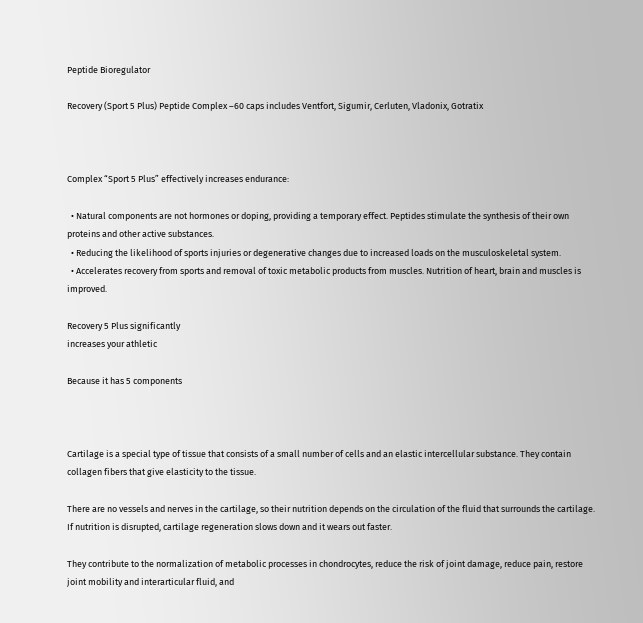Peptide Bioregulator

Recovery (Sport 5 Plus) Peptide Complex –60 caps includes Ventfort, Sigumir, Cerluten, Vladonix, Gotratix



Complex “Sport 5 Plus” effectively increases endurance:

  • Natural components are not hormones or doping, providing a temporary effect. Peptides stimulate the synthesis of their own proteins and other active substances.
  • Reducing the likelihood of sports injuries or degenerative changes due to increased loads on the musculoskeletal system.
  • Accelerates recovery from sports and removal of toxic metabolic products from muscles. Nutrition of heart, brain and muscles is improved.

Recovery 5 Plus significantly
increases your athletic

Because it has 5 components



Cartilage is a special type of tissue that consists of a small number of cells and an elastic intercellular substance. They contain collagen fibers that give elasticity to the tissue.

There are no vessels and nerves in the cartilage, so their nutrition depends on the circulation of the fluid that surrounds the cartilage. If nutrition is disrupted, cartilage regeneration slows down and it wears out faster.

They contribute to the normalization of metabolic processes in chondrocytes, reduce the risk of joint damage, reduce pain, restore joint mobility and interarticular fluid, and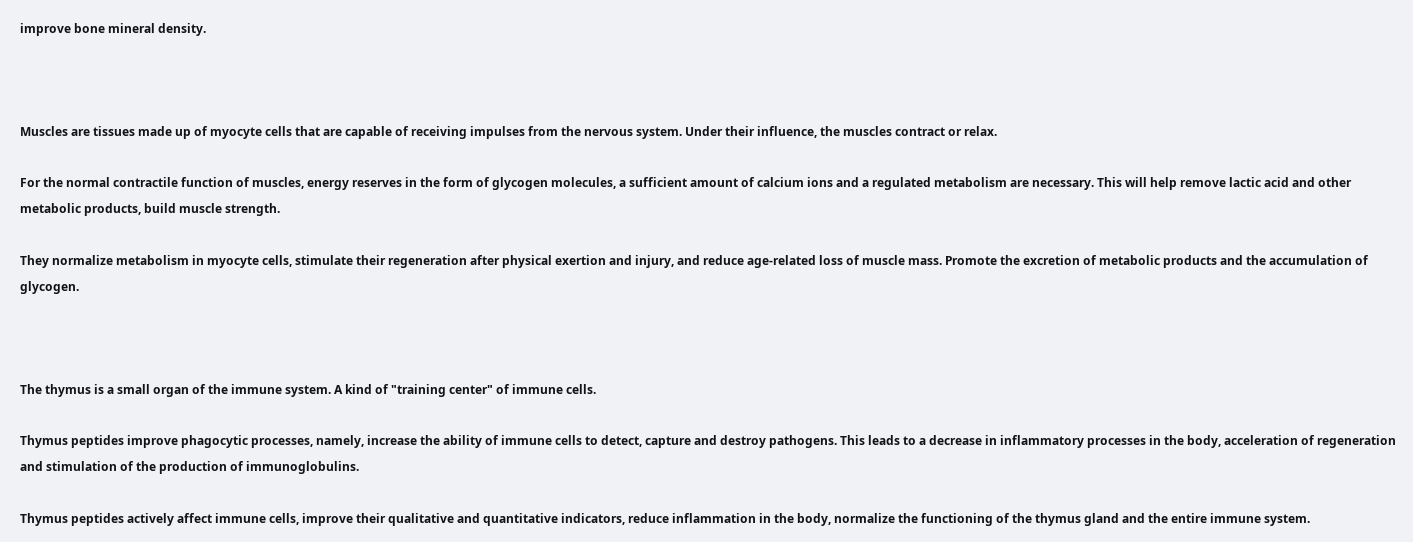improve bone mineral density.



Muscles are tissues made up of myocyte cells that are capable of receiving impulses from the nervous system. Under their influence, the muscles contract or relax.

For the normal contractile function of muscles, energy reserves in the form of glycogen molecules, a sufficient amount of calcium ions and a regulated metabolism are necessary. This will help remove lactic acid and other metabolic products, build muscle strength.

They normalize metabolism in myocyte cells, stimulate their regeneration after physical exertion and injury, and reduce age-related loss of muscle mass. Promote the excretion of metabolic products and the accumulation of glycogen.



The thymus is a small organ of the immune system. A kind of "training center" of immune cells.

Thymus peptides improve phagocytic processes, namely, increase the ability of immune cells to detect, capture and destroy pathogens. This leads to a decrease in inflammatory processes in the body, acceleration of regeneration and stimulation of the production of immunoglobulins.

Thymus peptides actively affect immune cells, improve their qualitative and quantitative indicators, reduce inflammation in the body, normalize the functioning of the thymus gland and the entire immune system.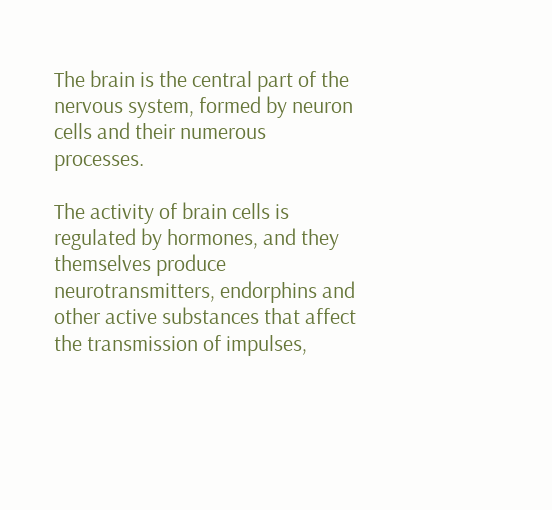The brain is the central part of the nervous system, formed by neuron cells and their numerous processes.

The activity of brain cells is regulated by hormones, and they themselves produce neurotransmitters, endorphins and other active substances that affect the transmission of impulses,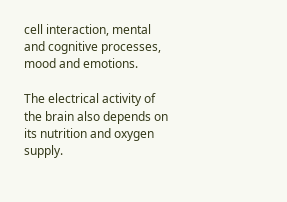cell interaction, mental and cognitive processes, mood and emotions.

The electrical activity of the brain also depends on its nutrition and oxygen supply.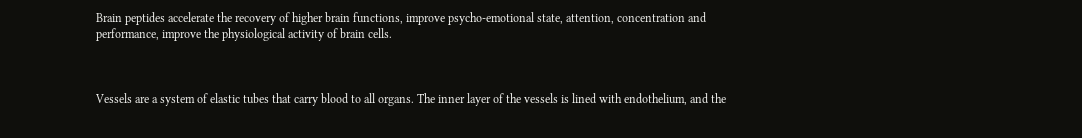Brain peptides accelerate the recovery of higher brain functions, improve psycho-emotional state, attention, concentration and performance, improve the physiological activity of brain cells.



Vessels are a system of elastic tubes that carry blood to all organs. The inner layer of the vessels is lined with endothelium, and the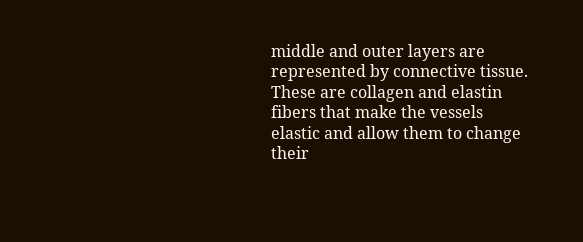middle and outer layers are represented by connective tissue. These are collagen and elastin fibers that make the vessels elastic and allow them to change their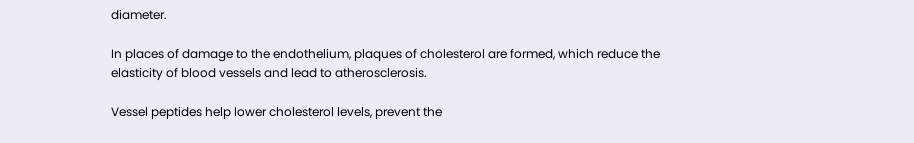diameter.

In places of damage to the endothelium, plaques of cholesterol are formed, which reduce the elasticity of blood vessels and lead to atherosclerosis.

Vessel peptides help lower cholesterol levels, prevent the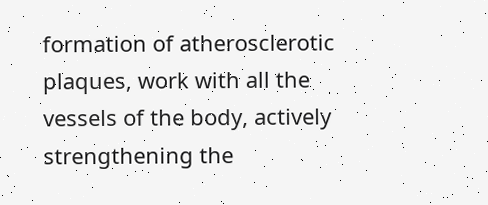formation of atherosclerotic plaques, work with all the vessels of the body, actively strengthening the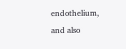endothelium, and also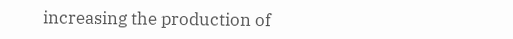increasing the production of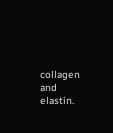collagen and elastin.